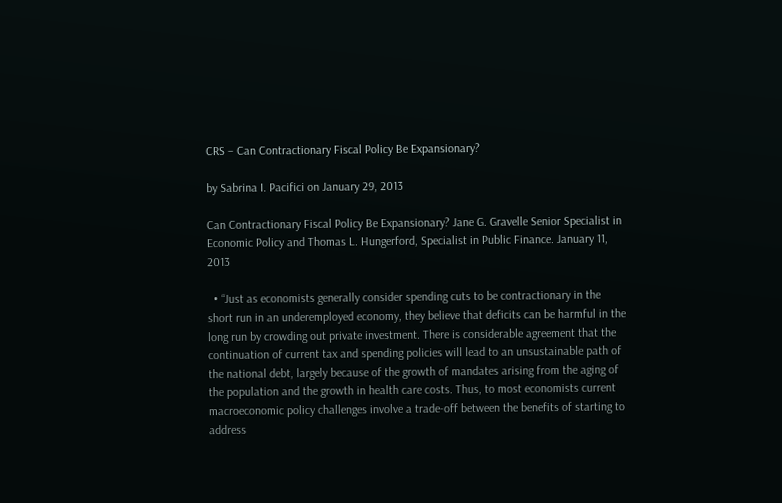CRS – Can Contractionary Fiscal Policy Be Expansionary?

by Sabrina I. Pacifici on January 29, 2013

Can Contractionary Fiscal Policy Be Expansionary? Jane G. Gravelle Senior Specialist in Economic Policy and Thomas L. Hungerford, Specialist in Public Finance. January 11, 2013

  • “Just as economists generally consider spending cuts to be contractionary in the short run in an underemployed economy, they believe that deficits can be harmful in the long run by crowding out private investment. There is considerable agreement that the continuation of current tax and spending policies will lead to an unsustainable path of the national debt, largely because of the growth of mandates arising from the aging of the population and the growth in health care costs. Thus, to most economists current macroeconomic policy challenges involve a trade-off between the benefits of starting to address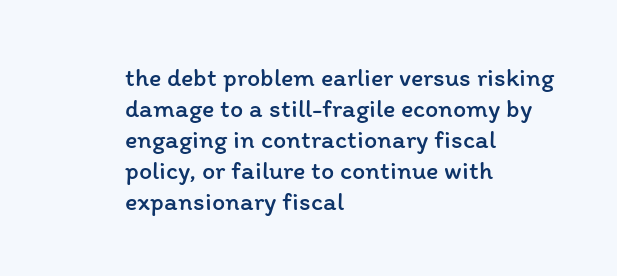the debt problem earlier versus risking damage to a still-fragile economy by engaging in contractionary fiscal policy, or failure to continue with expansionary fiscal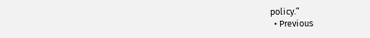policy.”
  • Previous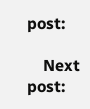post:

    Next post: